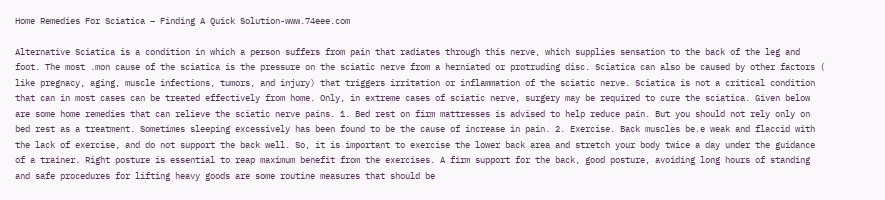Home Remedies For Sciatica – Finding A Quick Solution-www.74eee.com

Alternative Sciatica is a condition in which a person suffers from pain that radiates through this nerve, which supplies sensation to the back of the leg and foot. The most .mon cause of the sciatica is the pressure on the sciatic nerve from a herniated or protruding disc. Sciatica can also be caused by other factors ( like pregnacy, aging, muscle infections, tumors, and injury) that triggers irritation or inflammation of the sciatic nerve. Sciatica is not a critical condition that can in most cases can be treated effectively from home. Only, in extreme cases of sciatic nerve, surgery may be required to cure the sciatica. Given below are some home remedies that can relieve the sciatic nerve pains. 1. Bed rest on firm mattresses is advised to help reduce pain. But you should not rely only on bed rest as a treatment. Sometimes sleeping excessively has been found to be the cause of increase in pain. 2. Exercise. Back muscles be.e weak and flaccid with the lack of exercise, and do not support the back well. So, it is important to exercise the lower back area and stretch your body twice a day under the guidance of a trainer. Right posture is essential to reap maximum benefit from the exercises. A firm support for the back, good posture, avoiding long hours of standing and safe procedures for lifting heavy goods are some routine measures that should be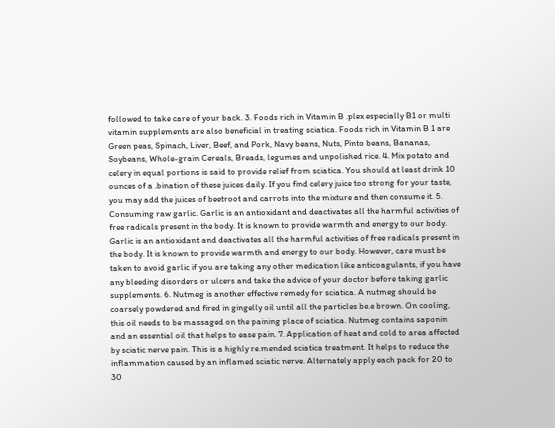followed to take care of your back. 3. Foods rich in Vitamin B .plex especially B1 or multi vitamin supplements are also beneficial in treating sciatica. Foods rich in Vitamin B 1 are Green peas, Spinach, Liver, Beef, and Pork, Navy beans, Nuts, Pinto beans, Bananas, Soybeans, Whole-grain Cereals, Breads, legumes and unpolished rice. 4. Mix potato and celery in equal portions is said to provide relief from sciatica. You should at least drink 10 ounces of a .bination of these juices daily. If you find celery juice too strong for your taste, you may add the juices of beetroot and carrots into the mixture and then consume it. 5. Consuming raw garlic. Garlic is an antioxidant and deactivates all the harmful activities of free radicals present in the body. It is known to provide warmth and energy to our body. Garlic is an antioxidant and deactivates all the harmful activities of free radicals present in the body. It is known to provide warmth and energy to our body. However, care must be taken to avoid garlic if you are taking any other medication like anticoagulants, if you have any bleeding disorders or ulcers and take the advice of your doctor before taking garlic supplements. 6. Nutmeg is another effective remedy for sciatica. A nutmeg should be coarsely powdered and fired in gingelly oil until all the particles be.e brown. On cooling, this oil needs to be massaged on the paining place of sciatica. Nutmeg contains saponin and an essential oil that helps to ease pain. 7. Application of heat and cold to area affected by sciatic nerve pain. This is a highly re.mended sciatica treatment. It helps to reduce the inflammation caused by an inflamed sciatic nerve. Alternately apply each pack for 20 to 30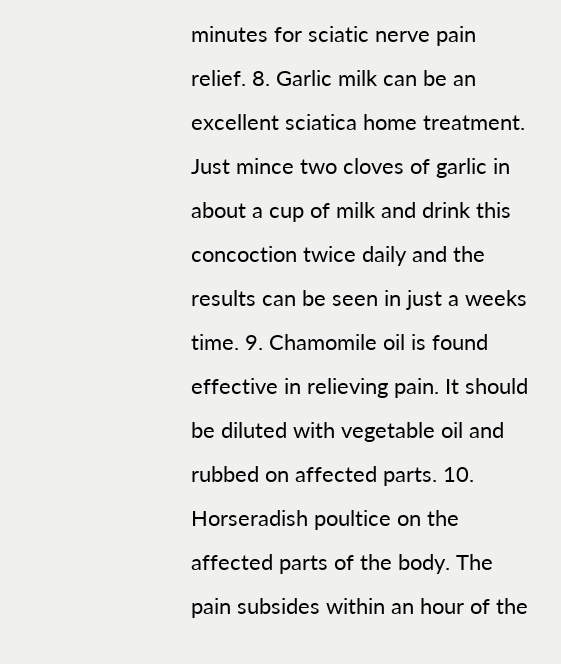minutes for sciatic nerve pain relief. 8. Garlic milk can be an excellent sciatica home treatment. Just mince two cloves of garlic in about a cup of milk and drink this concoction twice daily and the results can be seen in just a weeks time. 9. Chamomile oil is found effective in relieving pain. It should be diluted with vegetable oil and rubbed on affected parts. 10. Horseradish poultice on the affected parts of the body. The pain subsides within an hour of the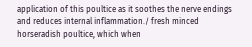application of this poultice as it soothes the nerve endings and reduces internal inflammation./ fresh minced horseradish poultice, which when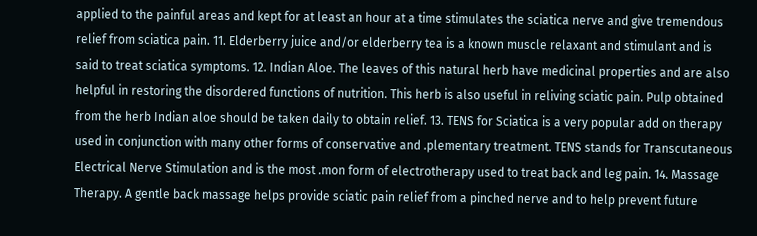applied to the painful areas and kept for at least an hour at a time stimulates the sciatica nerve and give tremendous relief from sciatica pain. 11. Elderberry juice and/or elderberry tea is a known muscle relaxant and stimulant and is said to treat sciatica symptoms. 12. Indian Aloe. The leaves of this natural herb have medicinal properties and are also helpful in restoring the disordered functions of nutrition. This herb is also useful in reliving sciatic pain. Pulp obtained from the herb Indian aloe should be taken daily to obtain relief. 13. TENS for Sciatica is a very popular add on therapy used in conjunction with many other forms of conservative and .plementary treatment. TENS stands for Transcutaneous Electrical Nerve Stimulation and is the most .mon form of electrotherapy used to treat back and leg pain. 14. Massage Therapy. A gentle back massage helps provide sciatic pain relief from a pinched nerve and to help prevent future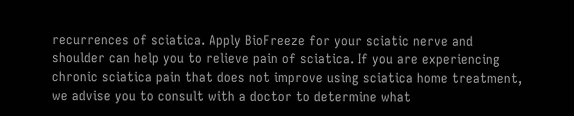recurrences of sciatica. Apply BioFreeze for your sciatic nerve and shoulder can help you to relieve pain of sciatica. If you are experiencing chronic sciatica pain that does not improve using sciatica home treatment, we advise you to consult with a doctor to determine what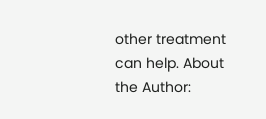other treatment can help. About the Author: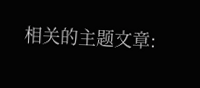相关的主题文章: